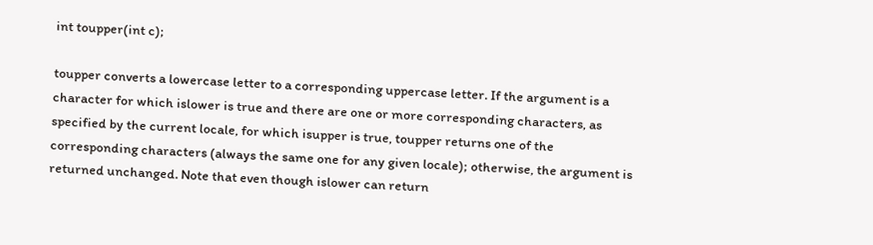int toupper(int c);

toupper converts a lowercase letter to a corresponding uppercase letter. If the argument is a character for which islower is true and there are one or more corresponding characters, as specified by the current locale, for which isupper is true, toupper returns one of the corresponding characters (always the same one for any given locale); otherwise, the argument is returned unchanged. Note that even though islower can return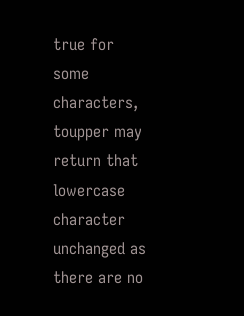true for some characters, toupper may return that lowercase character unchanged as there are no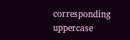corresponding uppercase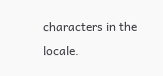characters in the locale.